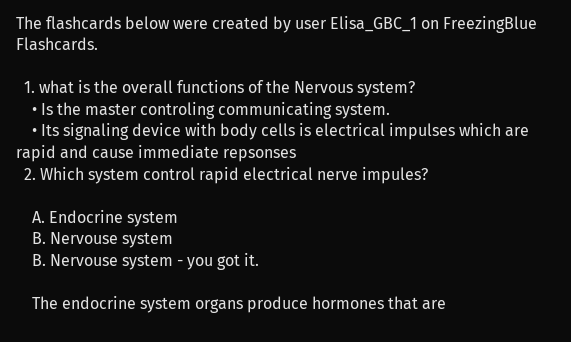The flashcards below were created by user Elisa_GBC_1 on FreezingBlue Flashcards.

  1. what is the overall functions of the Nervous system?
    • Is the master controling communicating system.
    • Its signaling device with body cells is electrical impulses which are rapid and cause immediate repsonses
  2. Which system control rapid electrical nerve impules?

    A. Endocrine system
    B. Nervouse system
    B. Nervouse system - you got it.

    The endocrine system organs produce hormones that are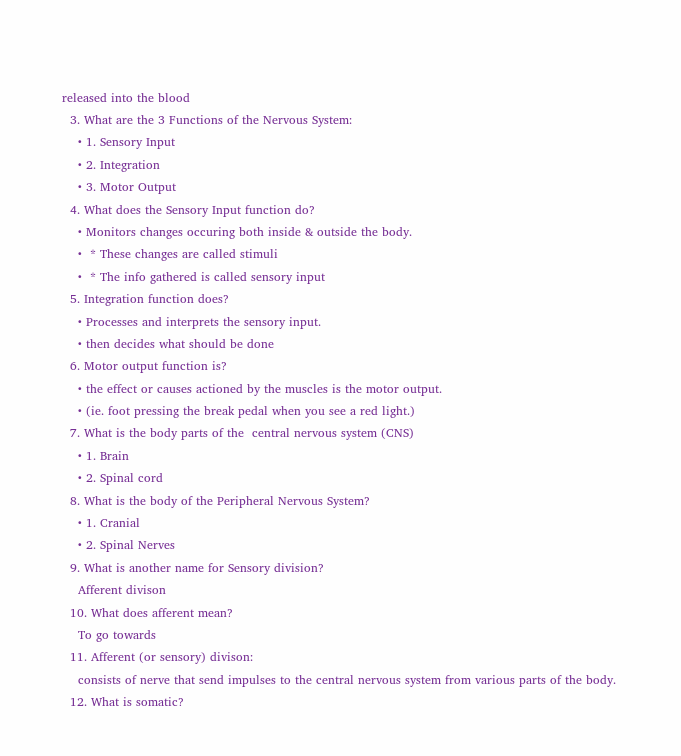released into the blood
  3. What are the 3 Functions of the Nervous System:
    • 1. Sensory Input
    • 2. Integration
    • 3. Motor Output
  4. What does the Sensory Input function do?
    • Monitors changes occuring both inside & outside the body.
    •  * These changes are called stimuli
    •  * The info gathered is called sensory input
  5. Integration function does?
    • Processes and interprets the sensory input.
    • then decides what should be done
  6. Motor output function is?
    • the effect or causes actioned by the muscles is the motor output.
    • (ie. foot pressing the break pedal when you see a red light.)
  7. What is the body parts of the  central nervous system (CNS)
    • 1. Brain
    • 2. Spinal cord
  8. What is the body of the Peripheral Nervous System?
    • 1. Cranial
    • 2. Spinal Nerves
  9. What is another name for Sensory division?
    Afferent divison
  10. What does afferent mean?
    To go towards
  11. Afferent (or sensory) divison:
    consists of nerve that send impulses to the central nervous system from various parts of the body.
  12. What is somatic?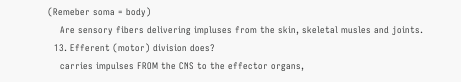(Remeber soma = body)
    Are sensory fibers delivering impluses from the skin, skeletal musles and joints.
  13. Efferent (motor) division does?
    carries impulses FROM the CNS to the effector organs,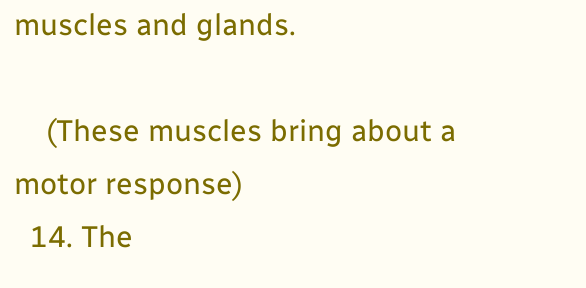muscles and glands.

    (These muscles bring about a motor response)
  14. The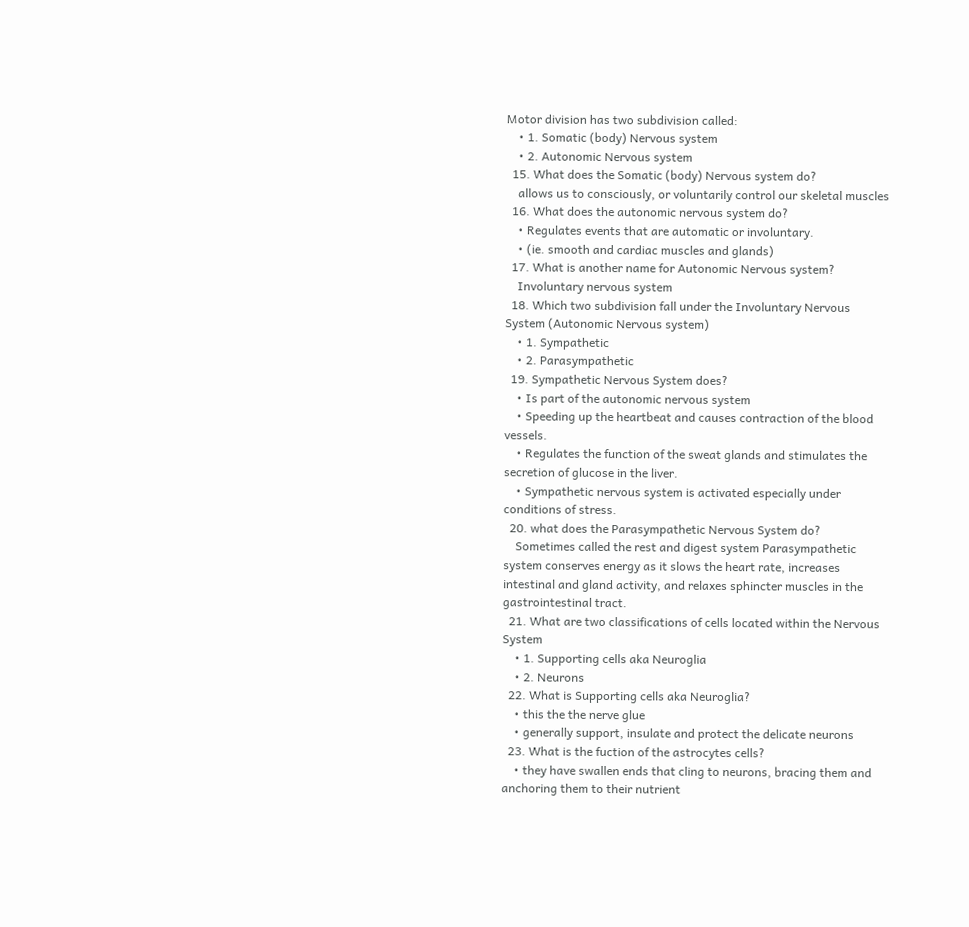Motor division has two subdivision called:
    • 1. Somatic (body) Nervous system
    • 2. Autonomic Nervous system
  15. What does the Somatic (body) Nervous system do?
    allows us to consciously, or voluntarily control our skeletal muscles
  16. What does the autonomic nervous system do?
    • Regulates events that are automatic or involuntary.
    • (ie. smooth and cardiac muscles and glands)
  17. What is another name for Autonomic Nervous system?
    Involuntary nervous system
  18. Which two subdivision fall under the Involuntary Nervous System (Autonomic Nervous system)
    • 1. Sympathetic
    • 2. Parasympathetic
  19. Sympathetic Nervous System does?
    • Is part of the autonomic nervous system
    • Speeding up the heartbeat and causes contraction of the blood vessels.
    • Regulates the function of the sweat glands and stimulates the secretion of glucose in the liver.
    • Sympathetic nervous system is activated especially under conditions of stress.
  20. what does the Parasympathetic Nervous System do?
    Sometimes called the rest and digest system Parasympathetic system conserves energy as it slows the heart rate, increases intestinal and gland activity, and relaxes sphincter muscles in the gastrointestinal tract.
  21. What are two classifications of cells located within the Nervous System
    • 1. Supporting cells aka Neuroglia
    • 2. Neurons
  22. What is Supporting cells aka Neuroglia?
    • this the the nerve glue
    • generally support, insulate and protect the delicate neurons
  23. What is the fuction of the astrocytes cells?
    • they have swallen ends that cling to neurons, bracing them and anchoring them to their nutrient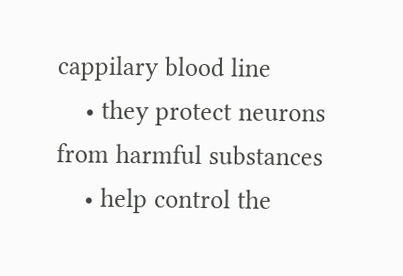cappilary blood line
    • they protect neurons from harmful substances
    • help control the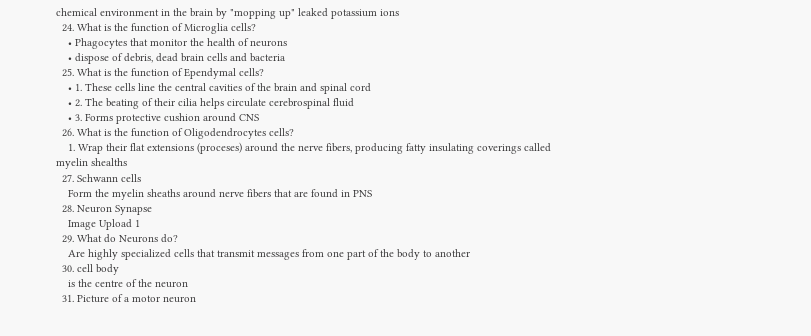chemical environment in the brain by "mopping up" leaked potassium ions
  24. What is the function of Microglia cells?
    • Phagocytes that monitor the health of neurons
    • dispose of debris, dead brain cells and bacteria
  25. What is the function of Ependymal cells?
    • 1. These cells line the central cavities of the brain and spinal cord
    • 2. The beating of their cilia helps circulate cerebrospinal fluid
    • 3. Forms protective cushion around CNS
  26. What is the function of Oligodendrocytes cells?
    1. Wrap their flat extensions (proceses) around the nerve fibers, producing fatty insulating coverings called myelin shealths
  27. Schwann cells
    Form the myelin sheaths around nerve fibers that are found in PNS
  28. Neuron Synapse
    Image Upload 1
  29. What do Neurons do?
    Are highly specialized cells that transmit messages from one part of the body to another
  30. cell body
    is the centre of the neuron
  31. Picture of a motor neuron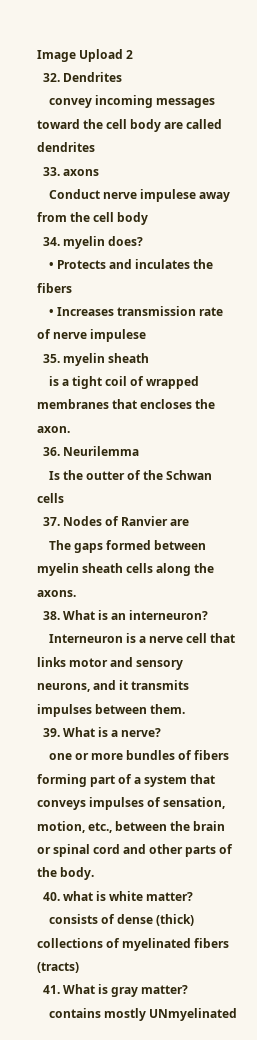Image Upload 2
  32. Dendrites
    convey incoming messages toward the cell body are called dendrites
  33. axons
    Conduct nerve impulese away from the cell body
  34. myelin does?
    • Protects and inculates the fibers
    • Increases transmission rate of nerve impulese
  35. myelin sheath
    is a tight coil of wrapped membranes that encloses the axon.
  36. Neurilemma
    Is the outter of the Schwan cells
  37. Nodes of Ranvier are
    The gaps formed between myelin sheath cells along the axons.
  38. What is an interneuron?
    Interneuron is a nerve cell that links motor and sensory neurons, and it transmits impulses between them.
  39. What is a nerve?
    one or more bundles of fibers forming part of a system that conveys impulses of sensation, motion, etc., between the brain or spinal cord and other parts of the body.
  40. what is white matter?
    consists of dense (thick) collections of myelinated fibers (tracts)
  41. What is gray matter?
    contains mostly UNmyelinated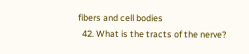fibers and cell bodies
  42. What is the tracts of the nerve?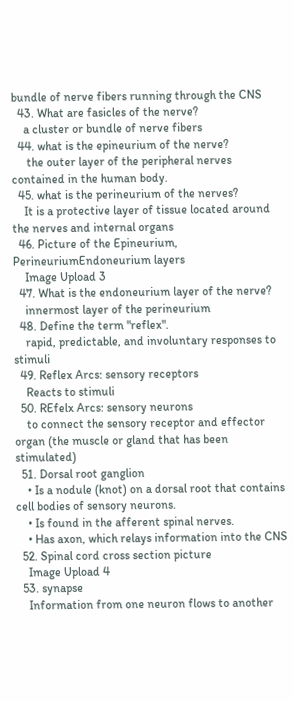bundle of nerve fibers running through the CNS
  43. What are fasicles of the nerve?
    a cluster or bundle of nerve fibers
  44. what is the epineurium of the nerve?
     the outer layer of the peripheral nerves contained in the human body.
  45. what is the perineurium of the nerves?
    It is a protective layer of tissue located around the nerves and internal organs
  46. Picture of the Epineurium, PerineuriumEndoneurium layers
    Image Upload 3
  47. What is the endoneurium layer of the nerve?
    innermost layer of the perineurium
  48. Define the term "reflex".
    rapid, predictable, and involuntary responses to stimuli
  49. Reflex Arcs: sensory receptors
    Reacts to stimuli
  50. REfelx Arcs: sensory neurons
    to connect the sensory receptor and effector organ (the muscle or gland that has been stimulated)
  51. Dorsal root ganglion
    • Is a nodule (knot) on a dorsal root that contains cell bodies of sensory neurons.
    • Is found in the afferent spinal nerves.
    • Has axon, which relays information into the CNS
  52. Spinal cord cross section picture
    Image Upload 4
  53. synapse
    Information from one neuron flows to another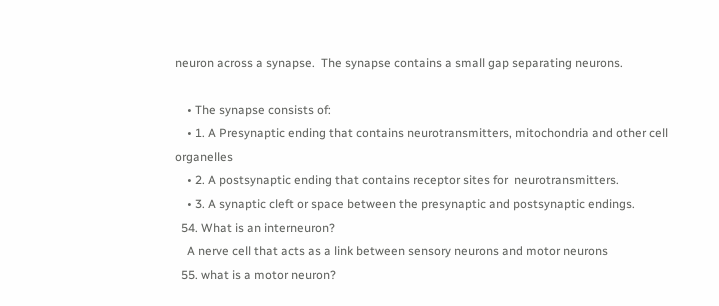neuron across a synapse.  The synapse contains a small gap separating neurons.

    • The synapse consists of:
    • 1. A Presynaptic ending that contains neurotransmitters, mitochondria and other cell  organelles
    • 2. A postsynaptic ending that contains receptor sites for  neurotransmitters.
    • 3. A synaptic cleft or space between the presynaptic and postsynaptic endings.
  54. What is an interneuron?
    A nerve cell that acts as a link between sensory neurons and motor neurons
  55. what is a motor neuron?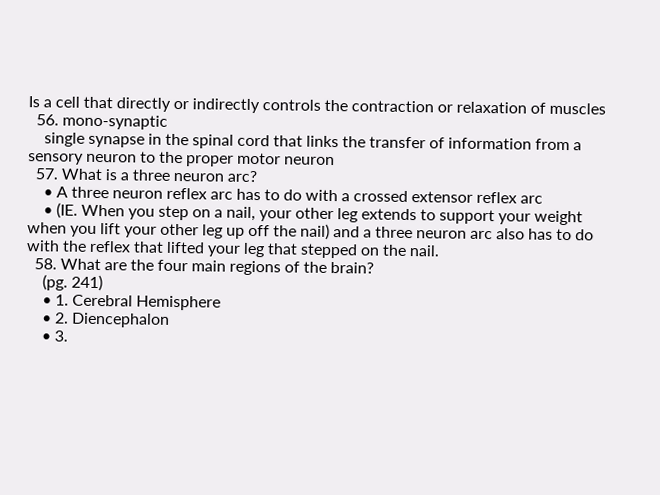Is a cell that directly or indirectly controls the contraction or relaxation of muscles
  56. mono-synaptic
    single synapse in the spinal cord that links the transfer of information from a sensory neuron to the proper motor neuron
  57. What is a three neuron arc?
    • A three neuron reflex arc has to do with a crossed extensor reflex arc
    • (IE. When you step on a nail, your other leg extends to support your weight when you lift your other leg up off the nail) and a three neuron arc also has to do with the reflex that lifted your leg that stepped on the nail.
  58. What are the four main regions of the brain?
    (pg. 241)
    • 1. Cerebral Hemisphere
    • 2. Diencephalon
    • 3.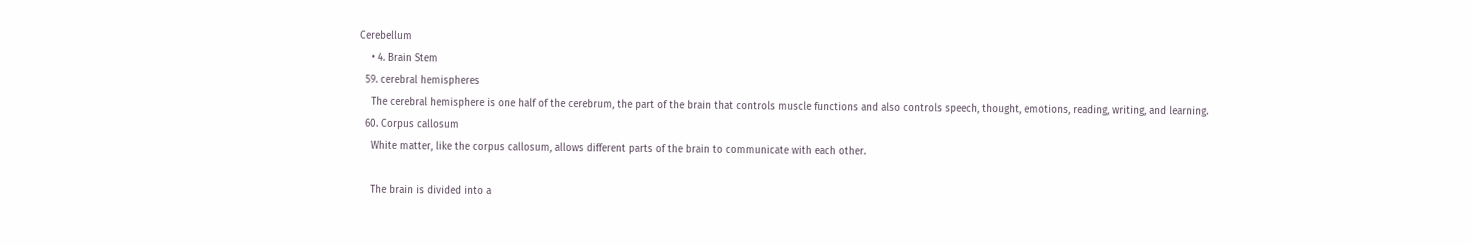Cerebellum
    • 4. Brain Stem
  59. cerebral hemispheres
    The cerebral hemisphere is one half of the cerebrum, the part of the brain that controls muscle functions and also controls speech, thought, emotions, reading, writing, and learning.
  60. Corpus callosum
    White matter, like the corpus callosum, allows different parts of the brain to communicate with each other.

    The brain is divided into a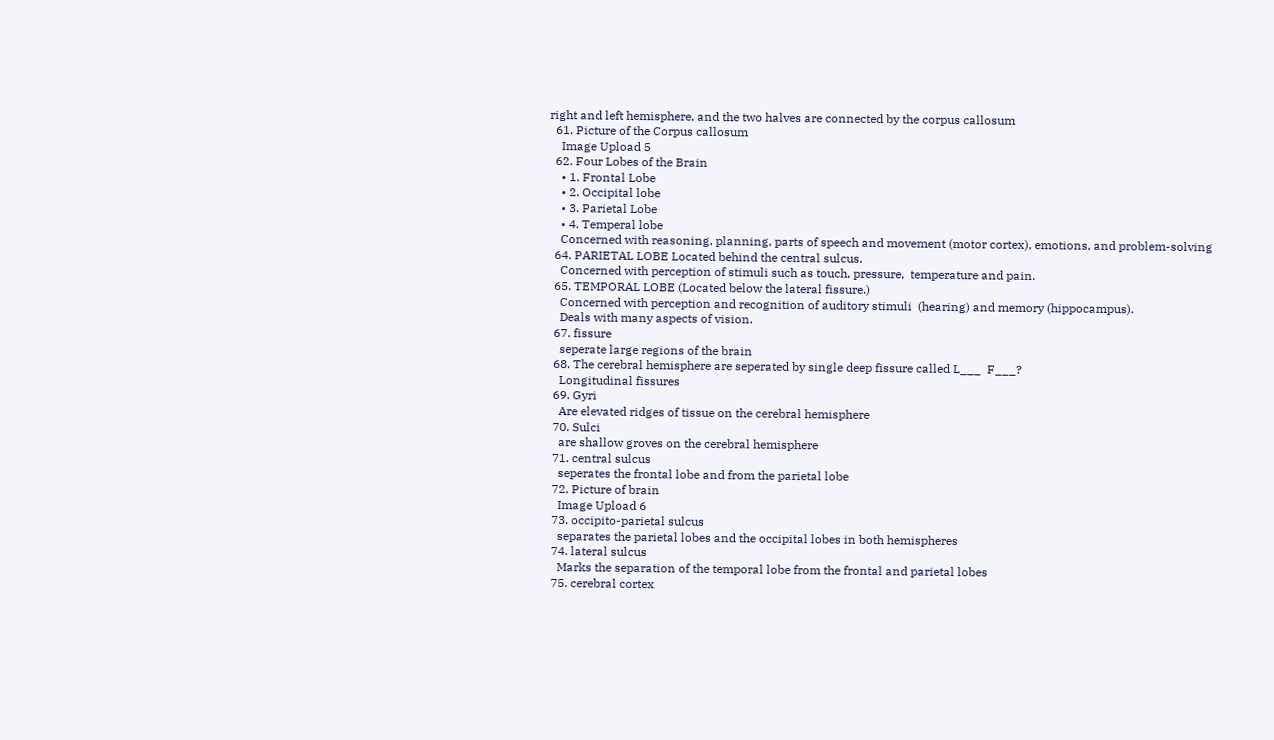right and left hemisphere, and the two halves are connected by the corpus callosum
  61. Picture of the Corpus callosum
    Image Upload 5
  62. Four Lobes of the Brain
    • 1. Frontal Lobe
    • 2. Occipital lobe
    • 3. Parietal Lobe
    • 4. Temperal lobe
    Concerned with reasoning, planning, parts of speech and movement (motor cortex), emotions, and problem-solving
  64. PARIETAL LOBE Located behind the central sulcus.
    Concerned with perception of stimuli such as touch, pressure,  temperature and pain.
  65. TEMPORAL LOBE (Located below the lateral fissure.)
    Concerned with perception and recognition of auditory stimuli  (hearing) and memory (hippocampus).
    Deals with many aspects of vision.
  67. fissure
    seperate large regions of the brain
  68. The cerebral hemisphere are seperated by single deep fissure called L___  F___?
    Longitudinal fissures
  69. Gyri
    Are elevated ridges of tissue on the cerebral hemisphere
  70. Sulci
    are shallow groves on the cerebral hemisphere
  71. central sulcus
    seperates the frontal lobe and from the parietal lobe
  72. Picture of brain
    Image Upload 6
  73. occipito-parietal sulcus
    separates the parietal lobes and the occipital lobes in both hemispheres
  74. lateral sulcus
    Marks the separation of the temporal lobe from the frontal and parietal lobes
  75. cerebral cortex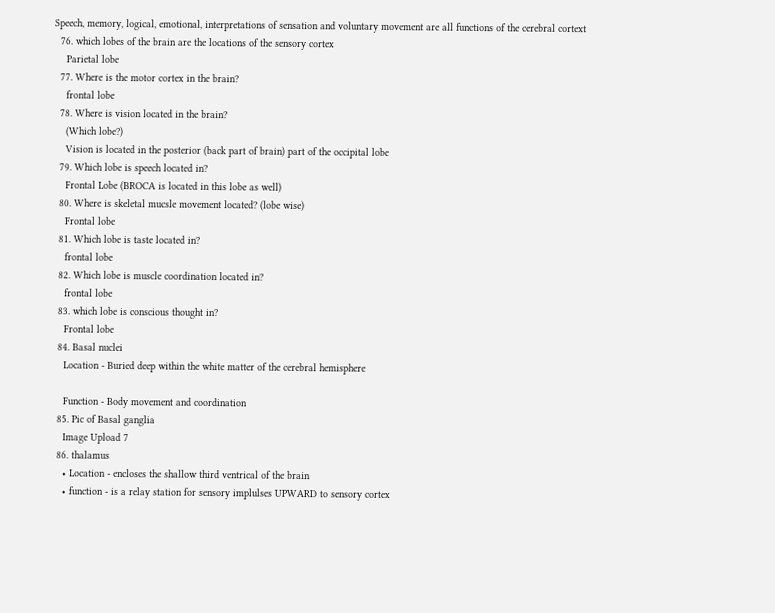Speech, memory, logical, emotional, interpretations of sensation and voluntary movement are all functions of the cerebral cortext
  76. which lobes of the brain are the locations of the sensory cortex
    Parietal lobe
  77. Where is the motor cortex in the brain?
    frontal lobe
  78. Where is vision located in the brain?
    (Which lobe?)
    Vision is located in the posterior (back part of brain) part of the occipital lobe
  79. Which lobe is speech located in?
    Frontal Lobe (BROCA is located in this lobe as well)
  80. Where is skeletal mucsle movement located? (lobe wise)
    Frontal lobe
  81. Which lobe is taste located in?
    frontal lobe
  82. Which lobe is muscle coordination located in?
    frontal lobe
  83. which lobe is conscious thought in?
    Frontal lobe
  84. Basal nuclei
    Location - Buried deep within the white matter of the cerebral hemisphere

    Function - Body movement and coordination
  85. Pic of Basal ganglia
    Image Upload 7
  86. thalamus
    • Location - encloses the shallow third ventrical of the brain
    • function - is a relay station for sensory implulses UPWARD to sensory cortex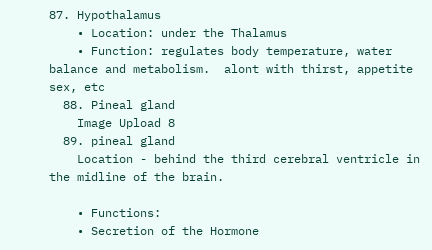87. Hypothalamus
    • Location: under the Thalamus
    • Function: regulates body temperature, water balance and metabolism.  alont with thirst, appetite sex, etc
  88. Pineal gland
    Image Upload 8
  89. pineal gland
    Location - behind the third cerebral ventricle in the midline of the brain.

    • Functions:
    • Secretion of the Hormone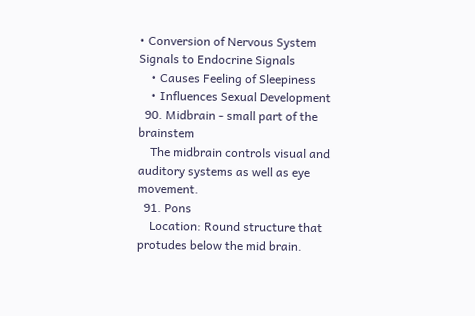• Conversion of Nervous System Signals to Endocrine Signals
    • Causes Feeling of Sleepiness
    • Influences Sexual Development
  90. Midbrain - small part of the brainstem
    The midbrain controls visual and auditory systems as well as eye movement.
  91. Pons
    Location: Round structure that protudes below the mid brain.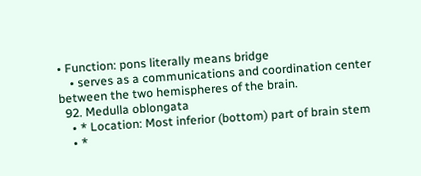• Function: pons literally means bridge
    • serves as a communications and coordination center between the two hemispheres of the brain.
  92. Medulla oblongata
    • * Location: Most inferior (bottom) part of brain stem
    • *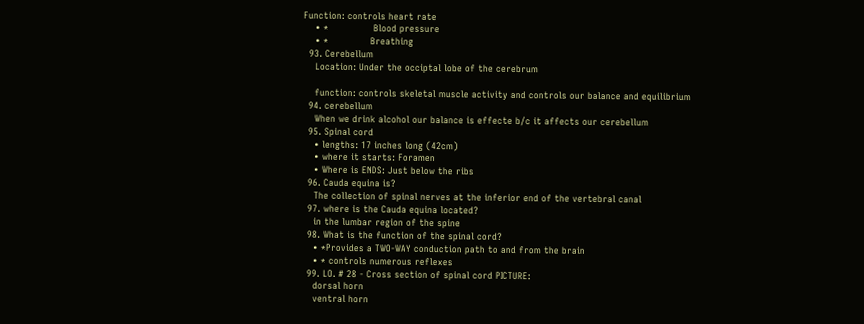Function: controls heart rate
    • *               Blood pressure
    • *              Breathing
  93. Cerebellum
    Location: Under the occiptal lobe of the cerebrum

    function: controls skeletal muscle activity and controls our balance and equilibrium
  94. cerebellum
    When we drink alcohol our balance is effecte b/c it affects our cerebellum
  95. Spinal cord
    • lengths: 17 inches long (42cm)
    • where it starts: Foramen
    • Where is ENDS: Just below the ribs
  96. Cauda equina is?
    The collection of spinal nerves at the inferior end of the vertebral canal
  97. where is the Cauda equina located?
    in the lumbar region of the spine
  98. What is the function of the spinal cord?
    • *Provides a TWO-WAY conduction path to and from the brain
    • * controls numerous reflexes
  99. LO. # 28 - Cross section of spinal cord PICTURE:
    dorsal horn
    ventral horn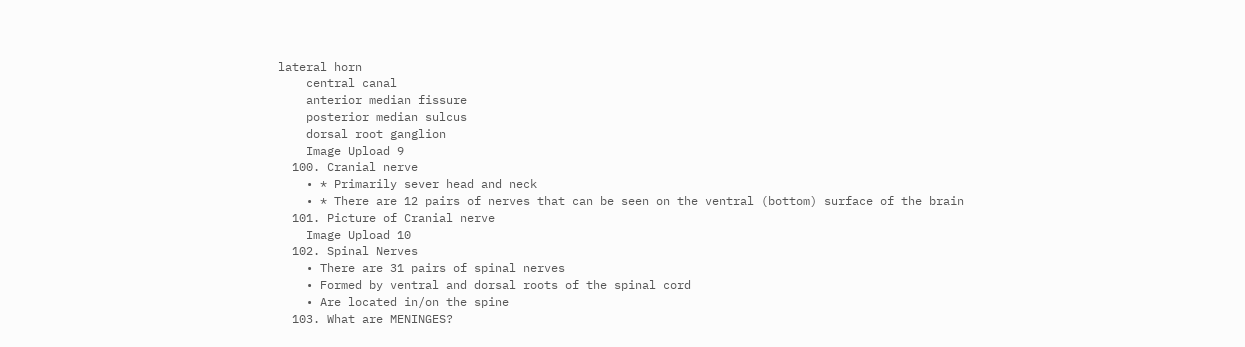lateral horn
    central canal
    anterior median fissure
    posterior median sulcus
    dorsal root ganglion
    Image Upload 9
  100. Cranial nerve
    • * Primarily sever head and neck
    • * There are 12 pairs of nerves that can be seen on the ventral (bottom) surface of the brain
  101. Picture of Cranial nerve
    Image Upload 10
  102. Spinal Nerves
    • There are 31 pairs of spinal nerves
    • Formed by ventral and dorsal roots of the spinal cord
    • Are located in/on the spine
  103. What are MENINGES?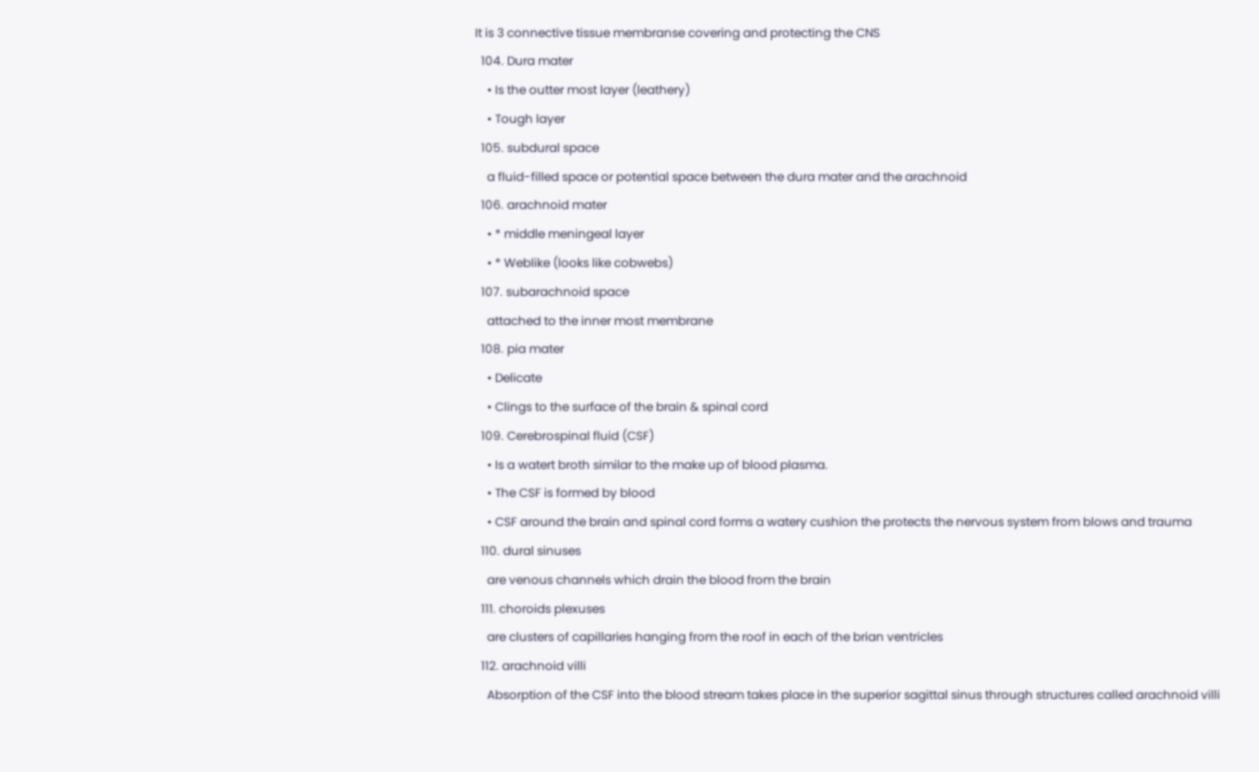It is 3 connective tissue membranse covering and protecting the CNS
  104. Dura mater
    • Is the outter most layer (leathery)
    • Tough layer
  105. subdural space
    a fluid-filled space or potential space between the dura mater and the arachnoid
  106. arachnoid mater
    • * middle meningeal layer
    • * Weblike (looks like cobwebs)
  107. subarachnoid space
    attached to the inner most membrane
  108. pia mater
    • Delicate
    • Clings to the surface of the brain & spinal cord
  109. Cerebrospinal fluid (CSF)
    • Is a watert broth similar to the make up of blood plasma.
    • The CSF is formed by blood
    • CSF around the brain and spinal cord forms a watery cushion the protects the nervous system from blows and trauma
  110. dural sinuses
    are venous channels which drain the blood from the brain
  111. choroids plexuses
    are clusters of capillaries hanging from the roof in each of the brian ventricles
  112. arachnoid villi
    Absorption of the CSF into the blood stream takes place in the superior sagittal sinus through structures called arachnoid villi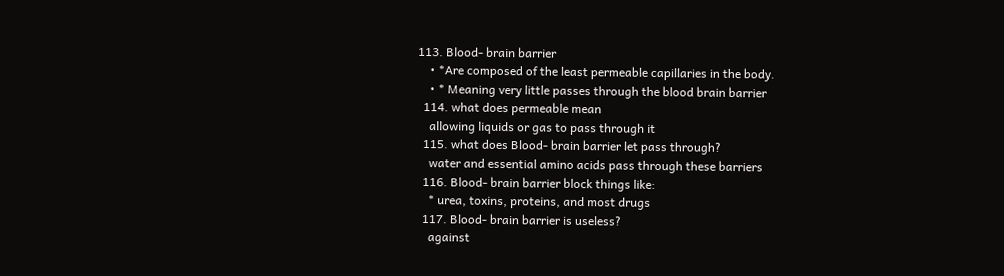113. Blood- brain barrier
    • *Are composed of the least permeable capillaries in the body.
    • * Meaning very little passes through the blood brain barrier
  114. what does permeable mean
    allowing liquids or gas to pass through it
  115. what does Blood- brain barrier let pass through?
    water and essential amino acids pass through these barriers
  116. Blood- brain barrier block things like:
    * urea, toxins, proteins, and most drugs
  117. Blood- brain barrier is useless?
    against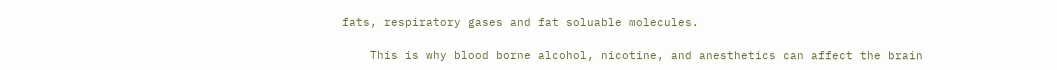fats, respiratory gases and fat soluable molecules.

    This is why blood borne alcohol, nicotine, and anesthetics can affect the brain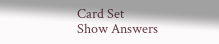Card Set
Show Answers